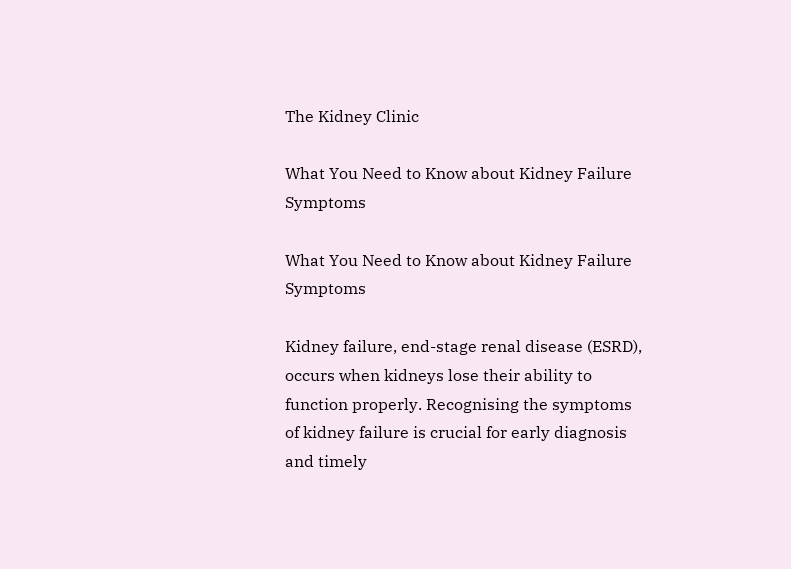The Kidney Clinic

What You Need to Know about Kidney Failure Symptoms

What You Need to Know about Kidney Failure Symptoms

Kidney failure, end-stage renal disease (ESRD), occurs when kidneys lose their ability to function properly. Recognising the symptoms of kidney failure is crucial for early diagnosis and timely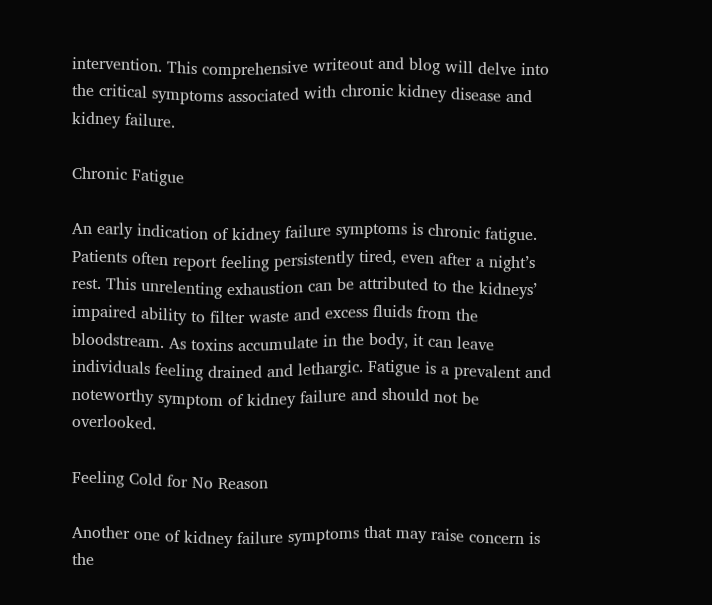intervention. This comprehensive writeout and blog will delve into the critical symptoms associated with chronic kidney disease and kidney failure.

Chronic Fatigue

An early indication of kidney failure symptoms is chronic fatigue. Patients often report feeling persistently tired, even after a night’s rest. This unrelenting exhaustion can be attributed to the kidneys’ impaired ability to filter waste and excess fluids from the bloodstream. As toxins accumulate in the body, it can leave individuals feeling drained and lethargic. Fatigue is a prevalent and noteworthy symptom of kidney failure and should not be overlooked.

Feeling Cold for No Reason

Another one of kidney failure symptoms that may raise concern is the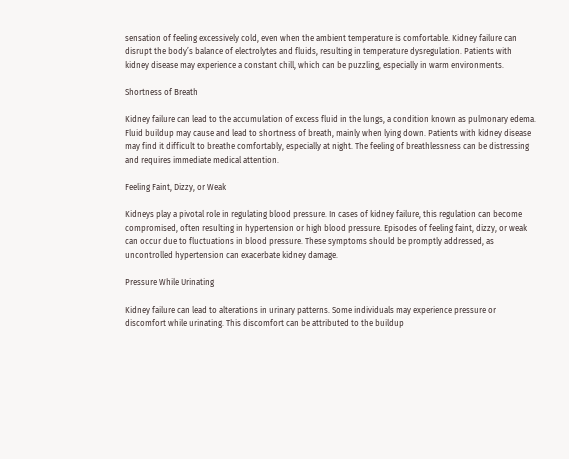sensation of feeling excessively cold, even when the ambient temperature is comfortable. Kidney failure can disrupt the body’s balance of electrolytes and fluids, resulting in temperature dysregulation. Patients with kidney disease may experience a constant chill, which can be puzzling, especially in warm environments.

Shortness of Breath

Kidney failure can lead to the accumulation of excess fluid in the lungs, a condition known as pulmonary edema. Fluid buildup may cause and lead to shortness of breath, mainly when lying down. Patients with kidney disease may find it difficult to breathe comfortably, especially at night. The feeling of breathlessness can be distressing and requires immediate medical attention.

Feeling Faint, Dizzy, or Weak

Kidneys play a pivotal role in regulating blood pressure. In cases of kidney failure, this regulation can become compromised, often resulting in hypertension or high blood pressure. Episodes of feeling faint, dizzy, or weak can occur due to fluctuations in blood pressure. These symptoms should be promptly addressed, as uncontrolled hypertension can exacerbate kidney damage.

Pressure While Urinating

Kidney failure can lead to alterations in urinary patterns. Some individuals may experience pressure or discomfort while urinating. This discomfort can be attributed to the buildup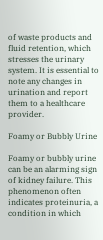of waste products and fluid retention, which stresses the urinary system. It is essential to note any changes in urination and report them to a healthcare provider.

Foamy or Bubbly Urine

Foamy or bubbly urine can be an alarming sign of kidney failure. This phenomenon often indicates proteinuria, a condition in which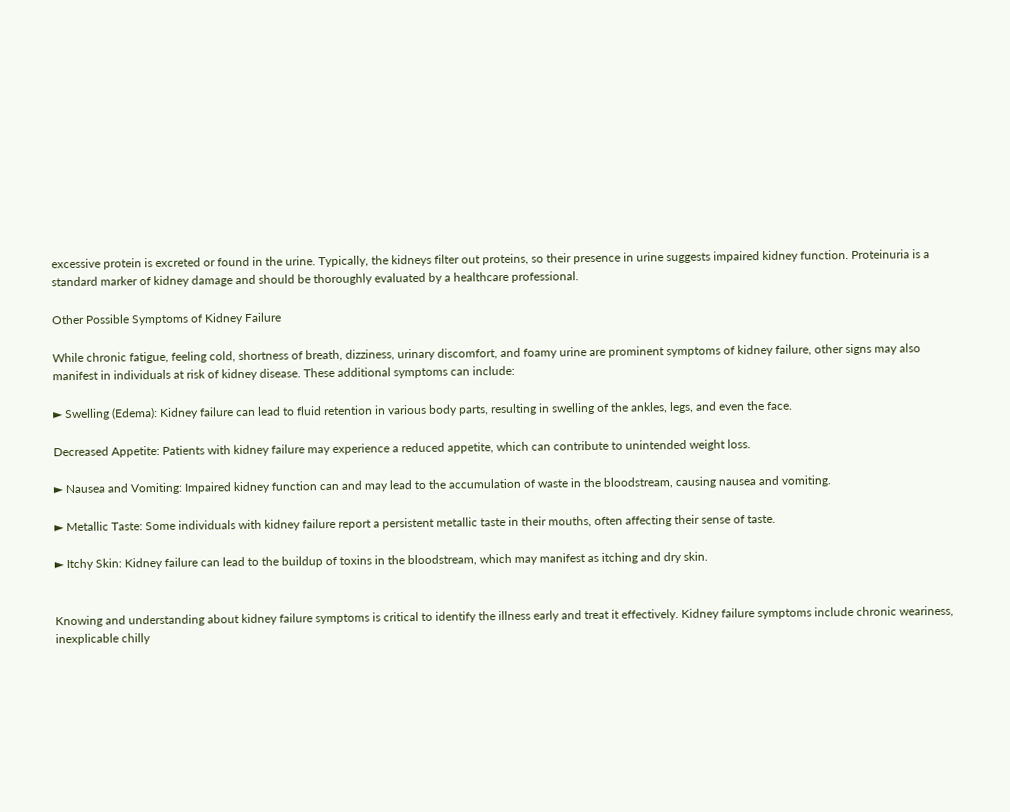excessive protein is excreted or found in the urine. Typically, the kidneys filter out proteins, so their presence in urine suggests impaired kidney function. Proteinuria is a standard marker of kidney damage and should be thoroughly evaluated by a healthcare professional.

Other Possible Symptoms of Kidney Failure

While chronic fatigue, feeling cold, shortness of breath, dizziness, urinary discomfort, and foamy urine are prominent symptoms of kidney failure, other signs may also manifest in individuals at risk of kidney disease. These additional symptoms can include:

► Swelling (Edema): Kidney failure can lead to fluid retention in various body parts, resulting in swelling of the ankles, legs, and even the face.

Decreased Appetite: Patients with kidney failure may experience a reduced appetite, which can contribute to unintended weight loss.

► Nausea and Vomiting: Impaired kidney function can and may lead to the accumulation of waste in the bloodstream, causing nausea and vomiting.

► Metallic Taste: Some individuals with kidney failure report a persistent metallic taste in their mouths, often affecting their sense of taste.

► Itchy Skin: Kidney failure can lead to the buildup of toxins in the bloodstream, which may manifest as itching and dry skin.


Knowing and understanding about kidney failure symptoms is critical to identify the illness early and treat it effectively. Kidney failure symptoms include chronic weariness, inexplicable chilly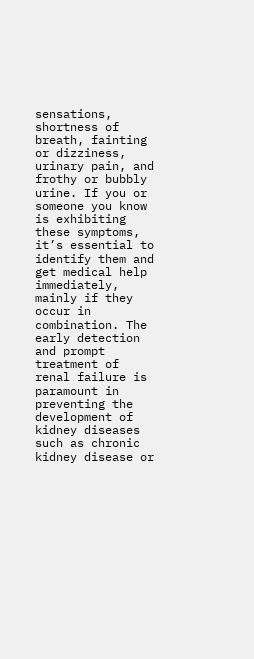sensations, shortness of breath, fainting or dizziness, urinary pain, and frothy or bubbly urine. If you or someone you know is exhibiting these symptoms, it’s essential to identify them and get medical help immediately, mainly if they occur in combination. The early detection and prompt treatment of renal failure is paramount in preventing the development of kidney diseases such as chronic kidney disease or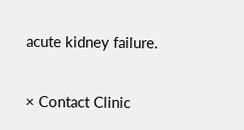acute kidney failure.

× Contact Clinic